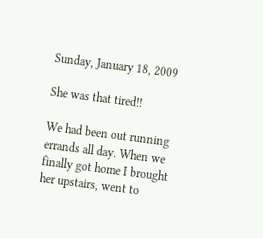Sunday, January 18, 2009

She was that tired!!

We had been out running errands all day. When we finally got home I brought her upstairs, went to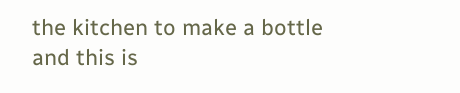the kitchen to make a bottle and this is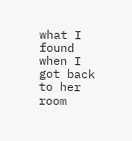what I found when I got back to her room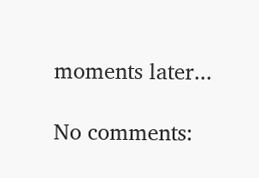moments later...

No comments: